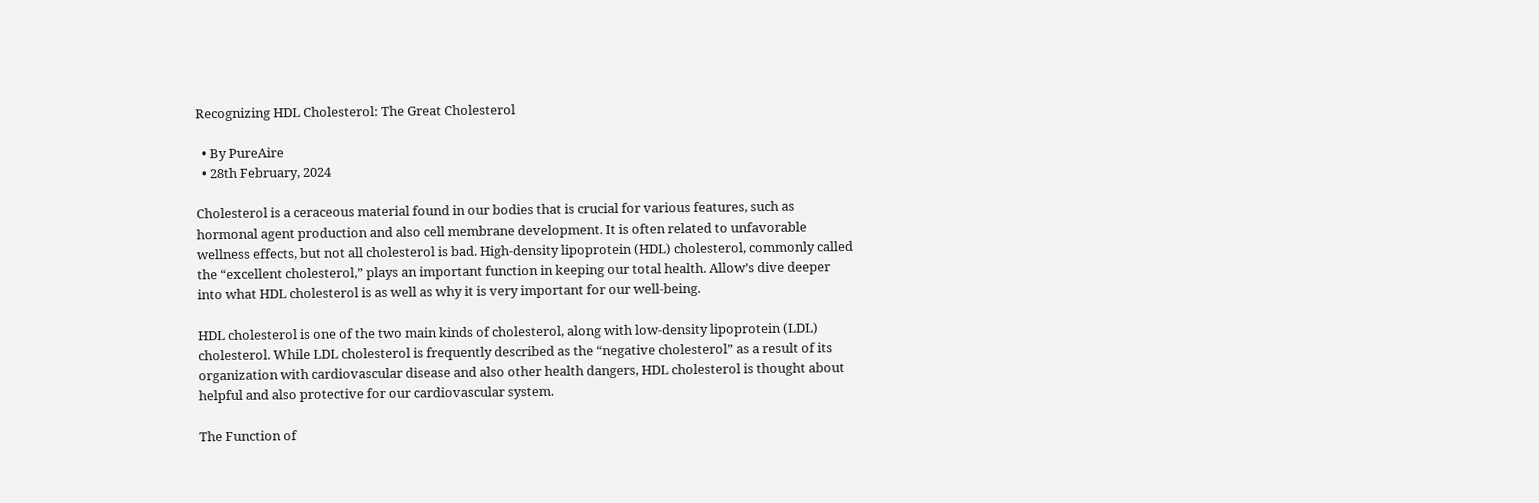Recognizing HDL Cholesterol: The Great Cholesterol

  • By PureAire
  • 28th February, 2024

Cholesterol is a ceraceous material found in our bodies that is crucial for various features, such as hormonal agent production and also cell membrane development. It is often related to unfavorable wellness effects, but not all cholesterol is bad. High-density lipoprotein (HDL) cholesterol, commonly called the “excellent cholesterol,” plays an important function in keeping our total health. Allow’s dive deeper into what HDL cholesterol is as well as why it is very important for our well-being.

HDL cholesterol is one of the two main kinds of cholesterol, along with low-density lipoprotein (LDL) cholesterol. While LDL cholesterol is frequently described as the “negative cholesterol” as a result of its organization with cardiovascular disease and also other health dangers, HDL cholesterol is thought about helpful and also protective for our cardiovascular system.

The Function of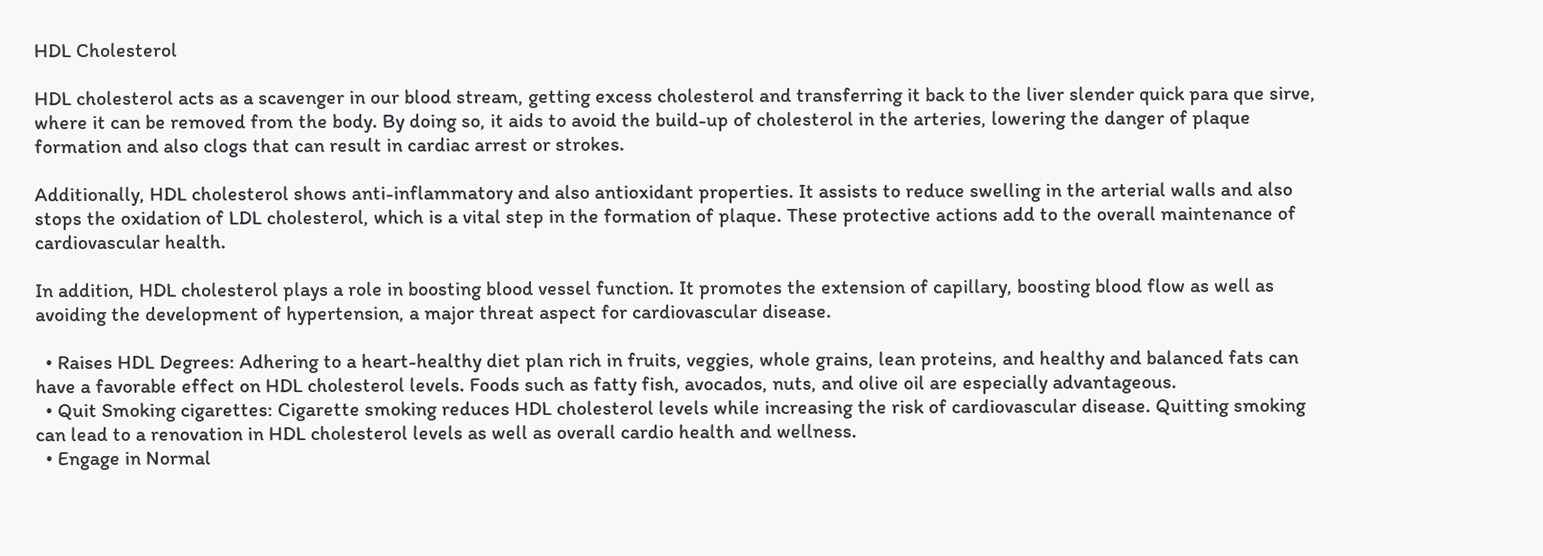HDL Cholesterol

HDL cholesterol acts as a scavenger in our blood stream, getting excess cholesterol and transferring it back to the liver slender quick para que sirve, where it can be removed from the body. By doing so, it aids to avoid the build-up of cholesterol in the arteries, lowering the danger of plaque formation and also clogs that can result in cardiac arrest or strokes.

Additionally, HDL cholesterol shows anti-inflammatory and also antioxidant properties. It assists to reduce swelling in the arterial walls and also stops the oxidation of LDL cholesterol, which is a vital step in the formation of plaque. These protective actions add to the overall maintenance of cardiovascular health.

In addition, HDL cholesterol plays a role in boosting blood vessel function. It promotes the extension of capillary, boosting blood flow as well as avoiding the development of hypertension, a major threat aspect for cardiovascular disease.

  • Raises HDL Degrees: Adhering to a heart-healthy diet plan rich in fruits, veggies, whole grains, lean proteins, and healthy and balanced fats can have a favorable effect on HDL cholesterol levels. Foods such as fatty fish, avocados, nuts, and olive oil are especially advantageous.
  • Quit Smoking cigarettes: Cigarette smoking reduces HDL cholesterol levels while increasing the risk of cardiovascular disease. Quitting smoking can lead to a renovation in HDL cholesterol levels as well as overall cardio health and wellness.
  • Engage in Normal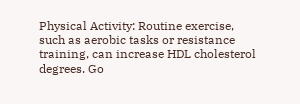Physical Activity: Routine exercise, such as aerobic tasks or resistance training, can increase HDL cholesterol degrees. Go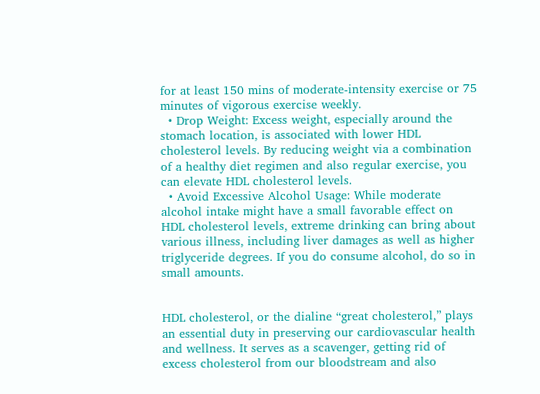for at least 150 mins of moderate-intensity exercise or 75 minutes of vigorous exercise weekly.
  • Drop Weight: Excess weight, especially around the stomach location, is associated with lower HDL cholesterol levels. By reducing weight via a combination of a healthy diet regimen and also regular exercise, you can elevate HDL cholesterol levels.
  • Avoid Excessive Alcohol Usage: While moderate alcohol intake might have a small favorable effect on HDL cholesterol levels, extreme drinking can bring about various illness, including liver damages as well as higher triglyceride degrees. If you do consume alcohol, do so in small amounts.


HDL cholesterol, or the dialine “great cholesterol,” plays an essential duty in preserving our cardiovascular health and wellness. It serves as a scavenger, getting rid of excess cholesterol from our bloodstream and also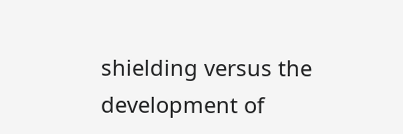shielding versus the development of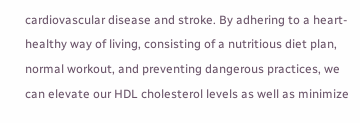cardiovascular disease and stroke. By adhering to a heart-healthy way of living, consisting of a nutritious diet plan, normal workout, and preventing dangerous practices, we can elevate our HDL cholesterol levels as well as minimize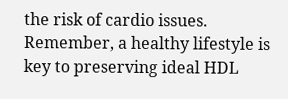the risk of cardio issues. Remember, a healthy lifestyle is key to preserving ideal HDL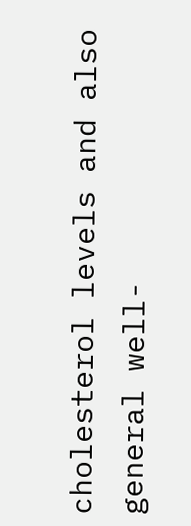cholesterol levels and also general well-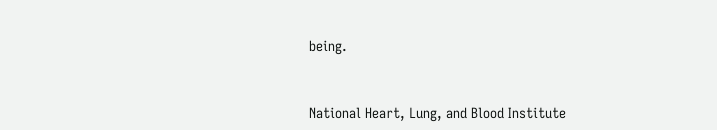being.


National Heart, Lung, and Blood Institute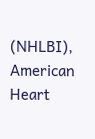(NHLBI), American Heart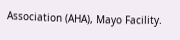Association (AHA), Mayo Facility.